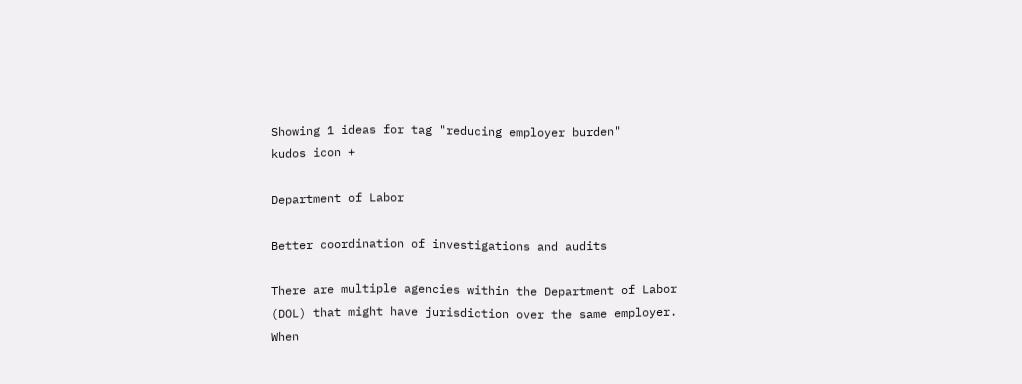Showing 1 ideas for tag "reducing employer burden"
kudos icon +

Department of Labor

Better coordination of investigations and audits

There are multiple agencies within the Department of Labor (DOL) that might have jurisdiction over the same employer. When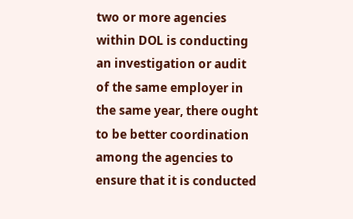two or more agencies within DOL is conducting an investigation or audit of the same employer in the same year, there ought to be better coordination among the agencies to ensure that it is conducted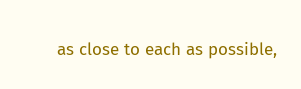as close to each as possible,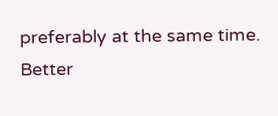preferably at the same time. Better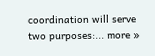coordination will serve two purposes:... more »